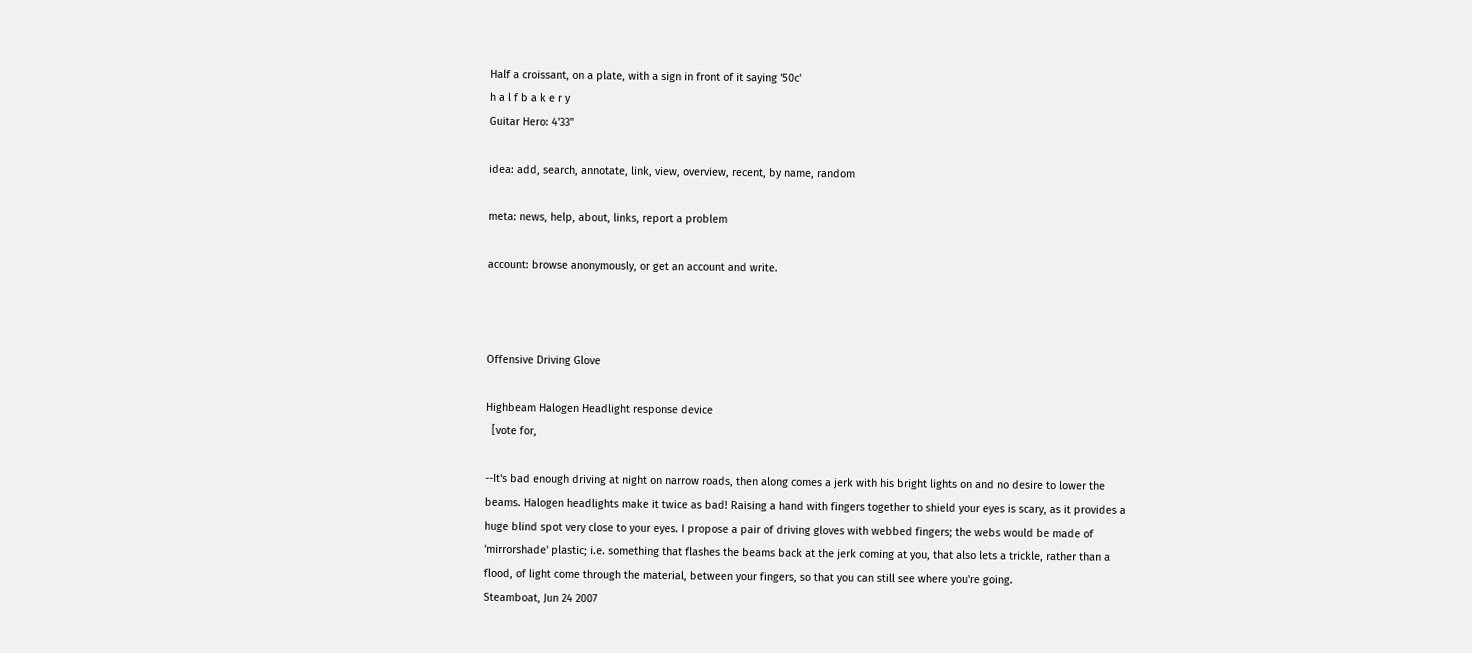Half a croissant, on a plate, with a sign in front of it saying '50c'
h a l f b a k e r y
Guitar Hero: 4'33"

idea: add, search, annotate, link, view, overview, recent, by name, random

meta: news, help, about, links, report a problem

account: browse anonymously, or get an account and write.



Offensive Driving Glove

Highbeam Halogen Headlight response device
  [vote for,

--It's bad enough driving at night on narrow roads, then along comes a jerk with his bright lights on and no desire to lower the beams. Halogen headlights make it twice as bad! Raising a hand with fingers together to shield your eyes is scary, as it provides a huge blind spot very close to your eyes. I propose a pair of driving gloves with webbed fingers; the webs would be made of 'mirrorshade' plastic; i.e. something that flashes the beams back at the jerk coming at you, that also lets a trickle, rather than a flood, of light come through the material, between your fingers, so that you can still see where you're going.
Steamboat, Jun 24 2007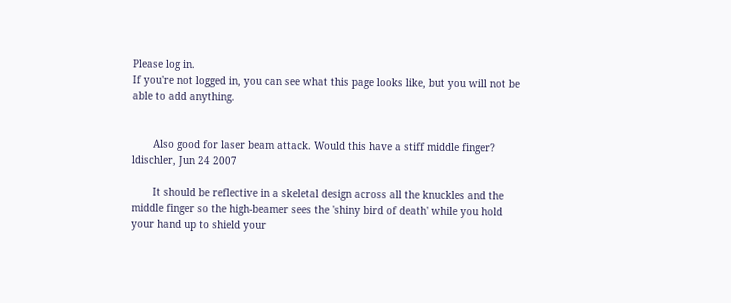Please log in.
If you're not logged in, you can see what this page looks like, but you will not be able to add anything.


       Also good for laser beam attack. Would this have a stiff middle finger?
ldischler, Jun 24 2007

       It should be reflective in a skeletal design across all the knuckles and the middle finger so the high-beamer sees the 'shiny bird of death' while you hold your hand up to shield your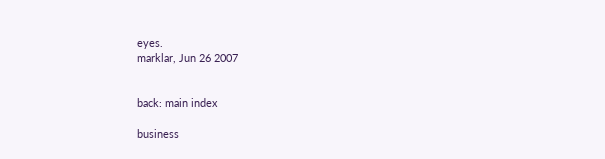eyes.
marklar, Jun 26 2007


back: main index

business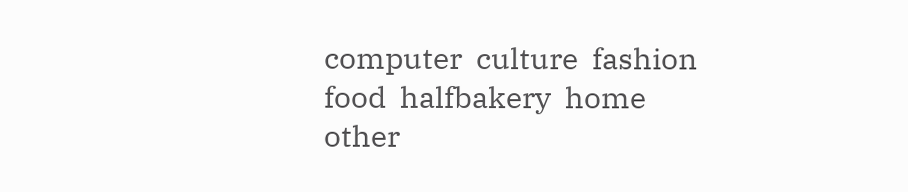computer  culture  fashion  food  halfbakery  home  other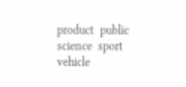product  public  science  sport  vehicle